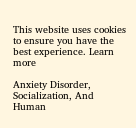This website uses cookies to ensure you have the best experience. Learn more

Anxiety Disorder, Socialization, And Human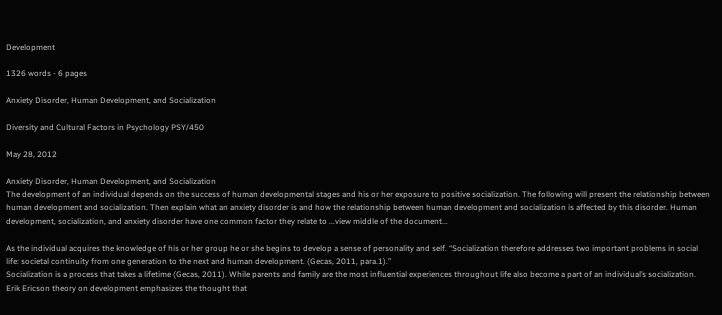Development

1326 words - 6 pages

Anxiety Disorder, Human Development, and Socialization

Diversity and Cultural Factors in Psychology PSY/450

May 28, 2012

Anxiety Disorder, Human Development, and Socialization
The development of an individual depends on the success of human developmental stages and his or her exposure to positive socialization. The following will present the relationship between human development and socialization. Then explain what an anxiety disorder is and how the relationship between human development and socialization is affected by this disorder. Human development, socialization, and anxiety disorder have one common factor they relate to ...view middle of the document...

As the individual acquires the knowledge of his or her group he or she begins to develop a sense of personality and self. “Socialization therefore addresses two important problems in social life: societal continuity from one generation to the next and human development. (Gecas, 2011, para.1).”
Socialization is a process that takes a lifetime (Gecas, 2011). While parents and family are the most influential experiences throughout life also become a part of an individual’s socialization. Erik Ericson theory on development emphasizes the thought that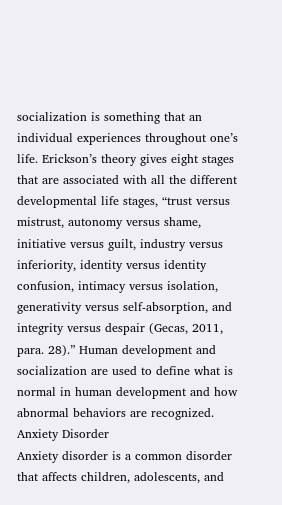socialization is something that an individual experiences throughout one’s life. Erickson’s theory gives eight stages that are associated with all the different developmental life stages, “trust versus mistrust, autonomy versus shame, initiative versus guilt, industry versus inferiority, identity versus identity confusion, intimacy versus isolation, generativity versus self-absorption, and integrity versus despair (Gecas, 2011, para. 28).” Human development and socialization are used to define what is normal in human development and how abnormal behaviors are recognized.
Anxiety Disorder
Anxiety disorder is a common disorder that affects children, adolescents, and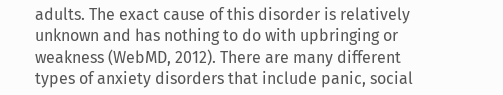adults. The exact cause of this disorder is relatively unknown and has nothing to do with upbringing or weakness (WebMD, 2012). There are many different types of anxiety disorders that include panic, social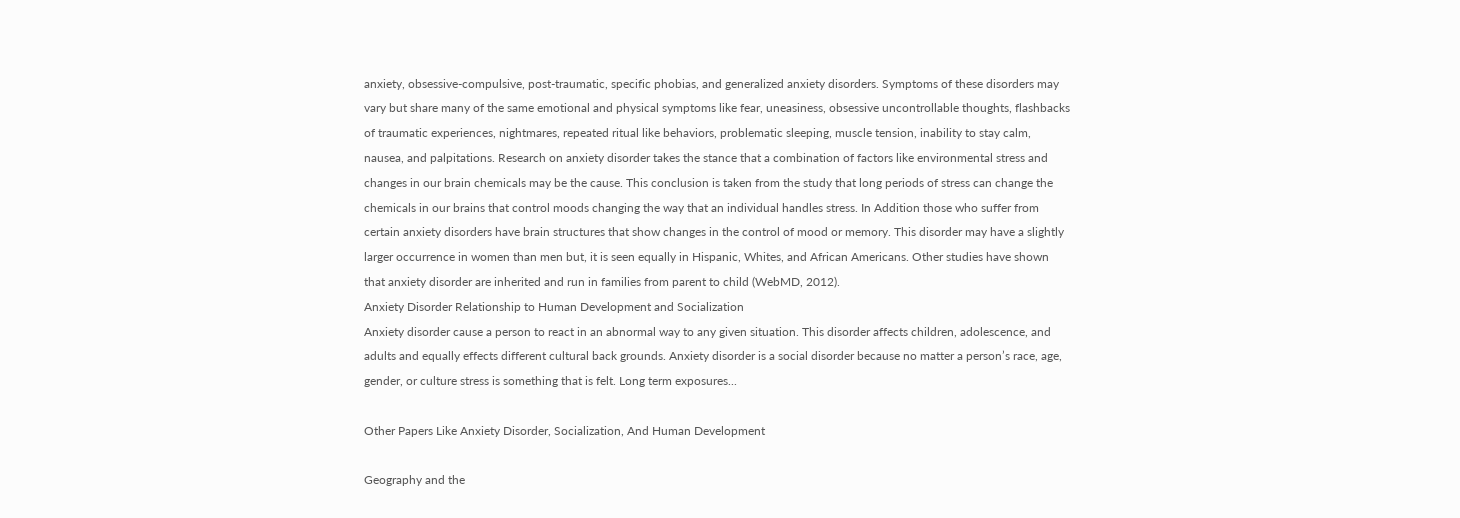anxiety, obsessive-compulsive, post-traumatic, specific phobias, and generalized anxiety disorders. Symptoms of these disorders may vary but share many of the same emotional and physical symptoms like fear, uneasiness, obsessive uncontrollable thoughts, flashbacks of traumatic experiences, nightmares, repeated ritual like behaviors, problematic sleeping, muscle tension, inability to stay calm, nausea, and palpitations. Research on anxiety disorder takes the stance that a combination of factors like environmental stress and changes in our brain chemicals may be the cause. This conclusion is taken from the study that long periods of stress can change the chemicals in our brains that control moods changing the way that an individual handles stress. In Addition those who suffer from certain anxiety disorders have brain structures that show changes in the control of mood or memory. This disorder may have a slightly larger occurrence in women than men but, it is seen equally in Hispanic, Whites, and African Americans. Other studies have shown that anxiety disorder are inherited and run in families from parent to child (WebMD, 2012).
Anxiety Disorder Relationship to Human Development and Socialization
Anxiety disorder cause a person to react in an abnormal way to any given situation. This disorder affects children, adolescence, and adults and equally effects different cultural back grounds. Anxiety disorder is a social disorder because no matter a person’s race, age, gender, or culture stress is something that is felt. Long term exposures...

Other Papers Like Anxiety Disorder, Socialization, And Human Development

Geography and the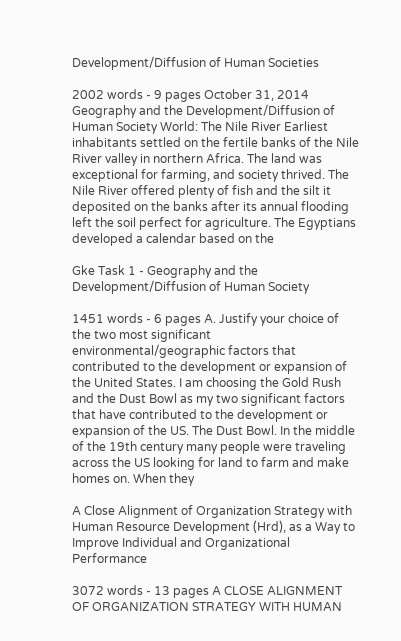Development/Diffusion of Human Societies

2002 words - 9 pages October 31, 2014 Geography and the Development/Diffusion of Human Society World: The Nile River Earliest inhabitants settled on the fertile banks of the Nile River valley in northern Africa. The land was exceptional for farming, and society thrived. The Nile River offered plenty of fish and the silt it deposited on the banks after its annual flooding left the soil perfect for agriculture. The Egyptians developed a calendar based on the

Gke Task 1 - Geography and the Development/Diffusion of Human Society

1451 words - 6 pages A. Justify your choice of the two most significant environmental/geographic factors that contributed to the development or expansion of the United States. I am choosing the Gold Rush and the Dust Bowl as my two significant factors that have contributed to the development or expansion of the US. The Dust Bowl. In the middle of the 19th century many people were traveling across the US looking for land to farm and make homes on. When they

A Close Alignment of Organization Strategy with Human Resource Development (Hrd), as a Way to Improve Individual and Organizational Performance

3072 words - 13 pages A CLOSE ALIGNMENT OF ORGANIZATION STRATEGY WITH HUMAN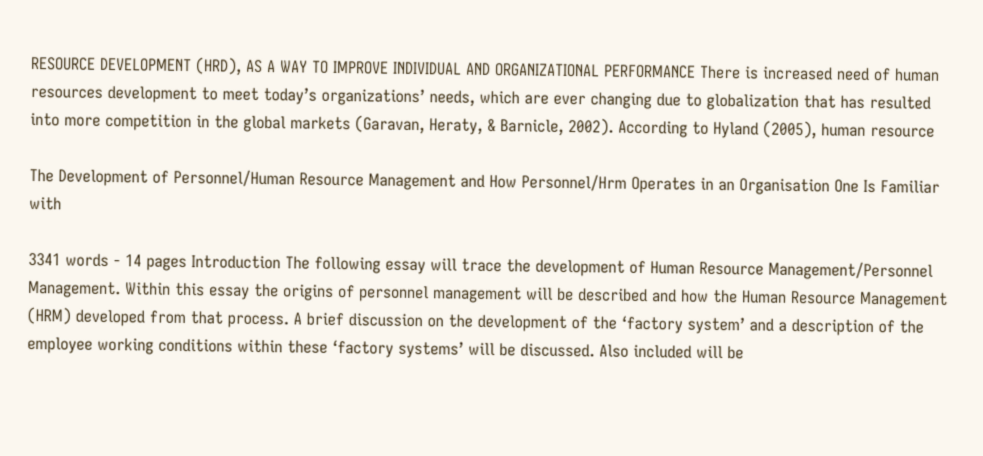RESOURCE DEVELOPMENT (HRD), AS A WAY TO IMPROVE INDIVIDUAL AND ORGANIZATIONAL PERFORMANCE There is increased need of human resources development to meet today’s organizations’ needs, which are ever changing due to globalization that has resulted into more competition in the global markets (Garavan, Heraty, & Barnicle, 2002). According to Hyland (2005), human resource

The Development of Personnel/Human Resource Management and How Personnel/Hrm Operates in an Organisation One Is Familiar with

3341 words - 14 pages Introduction The following essay will trace the development of Human Resource Management/Personnel Management. Within this essay the origins of personnel management will be described and how the Human Resource Management (HRM) developed from that process. A brief discussion on the development of the ‘factory system’ and a description of the employee working conditions within these ‘factory systems’ will be discussed. Also included will be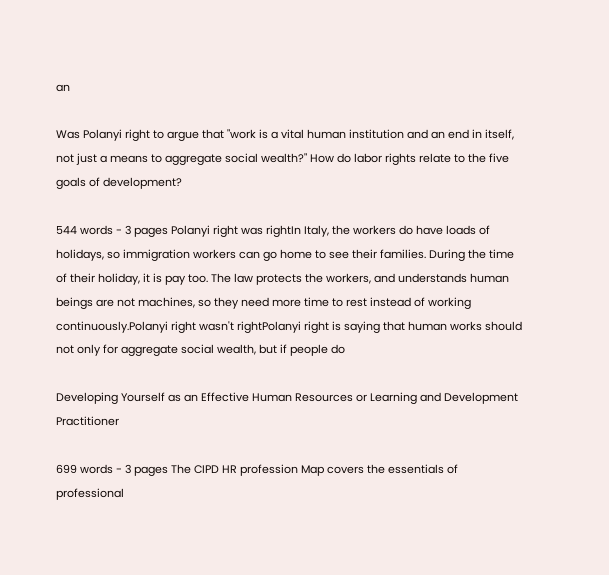an

Was Polanyi right to argue that "work is a vital human institution and an end in itself, not just a means to aggregate social wealth?" How do labor rights relate to the five goals of development?

544 words - 3 pages Polanyi right was rightIn Italy, the workers do have loads of holidays, so immigration workers can go home to see their families. During the time of their holiday, it is pay too. The law protects the workers, and understands human beings are not machines, so they need more time to rest instead of working continuously.Polanyi right wasn't rightPolanyi right is saying that human works should not only for aggregate social wealth, but if people do

Developing Yourself as an Effective Human Resources or Learning and Development Practitioner

699 words - 3 pages The CIPD HR profession Map covers the essentials of professional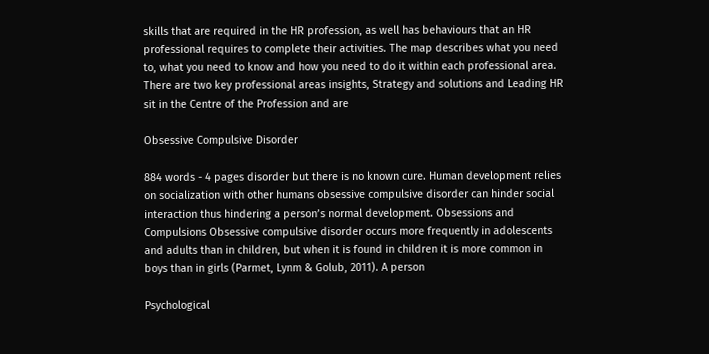skills that are required in the HR profession, as well has behaviours that an HR professional requires to complete their activities. The map describes what you need to, what you need to know and how you need to do it within each professional area. There are two key professional areas insights, Strategy and solutions and Leading HR sit in the Centre of the Profession and are

Obsessive Compulsive Disorder

884 words - 4 pages disorder but there is no known cure. Human development relies on socialization with other humans obsessive compulsive disorder can hinder social interaction thus hindering a person’s normal development. Obsessions and Compulsions Obsessive compulsive disorder occurs more frequently in adolescents and adults than in children, but when it is found in children it is more common in boys than in girls (Parmet, Lynm & Golub, 2011). A person

Psychological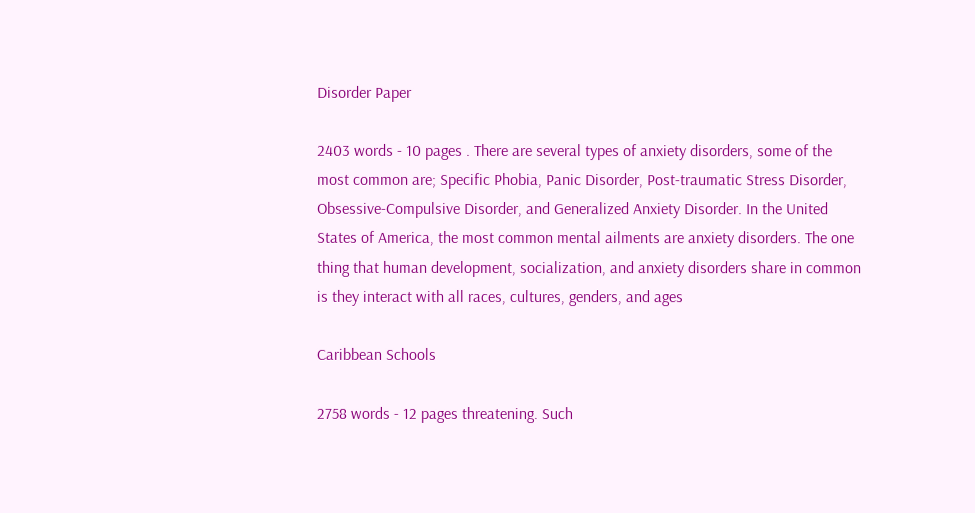Disorder Paper

2403 words - 10 pages . There are several types of anxiety disorders, some of the most common are; Specific Phobia, Panic Disorder, Post-traumatic Stress Disorder, Obsessive-Compulsive Disorder, and Generalized Anxiety Disorder. In the United States of America, the most common mental ailments are anxiety disorders. The one thing that human development, socialization, and anxiety disorders share in common is they interact with all races, cultures, genders, and ages

Caribbean Schools

2758 words - 12 pages threatening. Such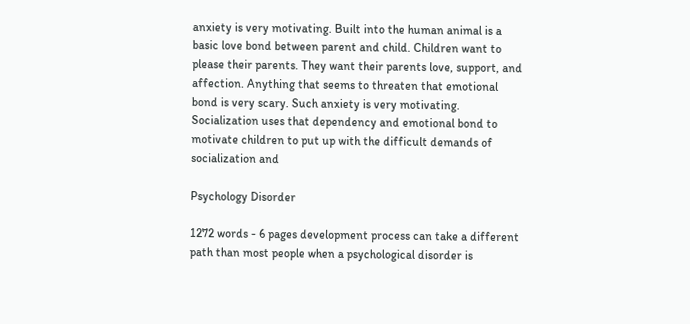anxiety is very motivating. Built into the human animal is a basic love bond between parent and child. Children want to please their parents. They want their parents love, support, and affection. Anything that seems to threaten that emotional bond is very scary. Such anxiety is very motivating. Socialization uses that dependency and emotional bond to motivate children to put up with the difficult demands of socialization and

Psychology Disorder

1272 words - 6 pages development process can take a different path than most people when a psychological disorder is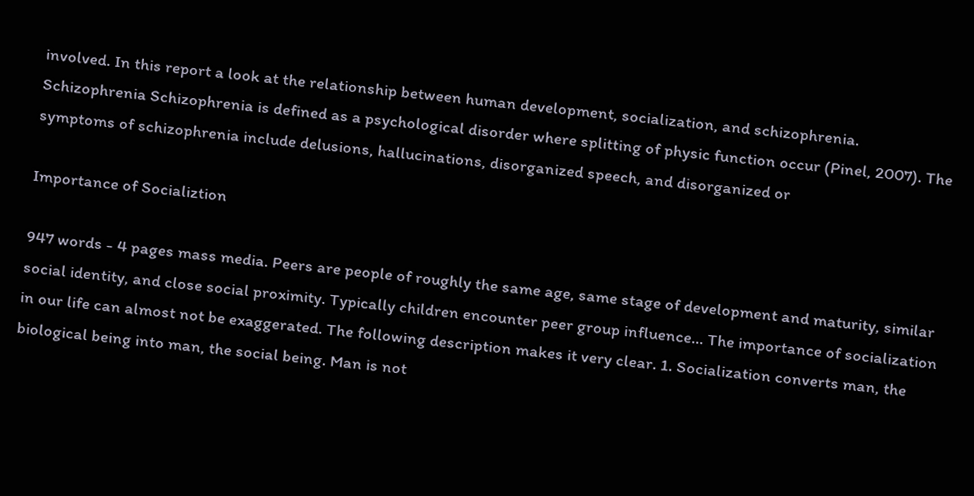involved. In this report a look at the relationship between human development, socialization, and schizophrenia. Schizophrenia Schizophrenia is defined as a psychological disorder where splitting of physic function occur (Pinel, 2007). The symptoms of schizophrenia include delusions, hallucinations, disorganized speech, and disorganized or

Importance of Socializtion

947 words - 4 pages mass media. Peers are people of roughly the same age, same stage of development and maturity, similar social identity, and close social proximity. Typically children encounter peer group influence... The importance of socialization in our life can almost not be exaggerated. The following description makes it very clear. 1. Socialization converts man, the biological being into man, the social being. Man is not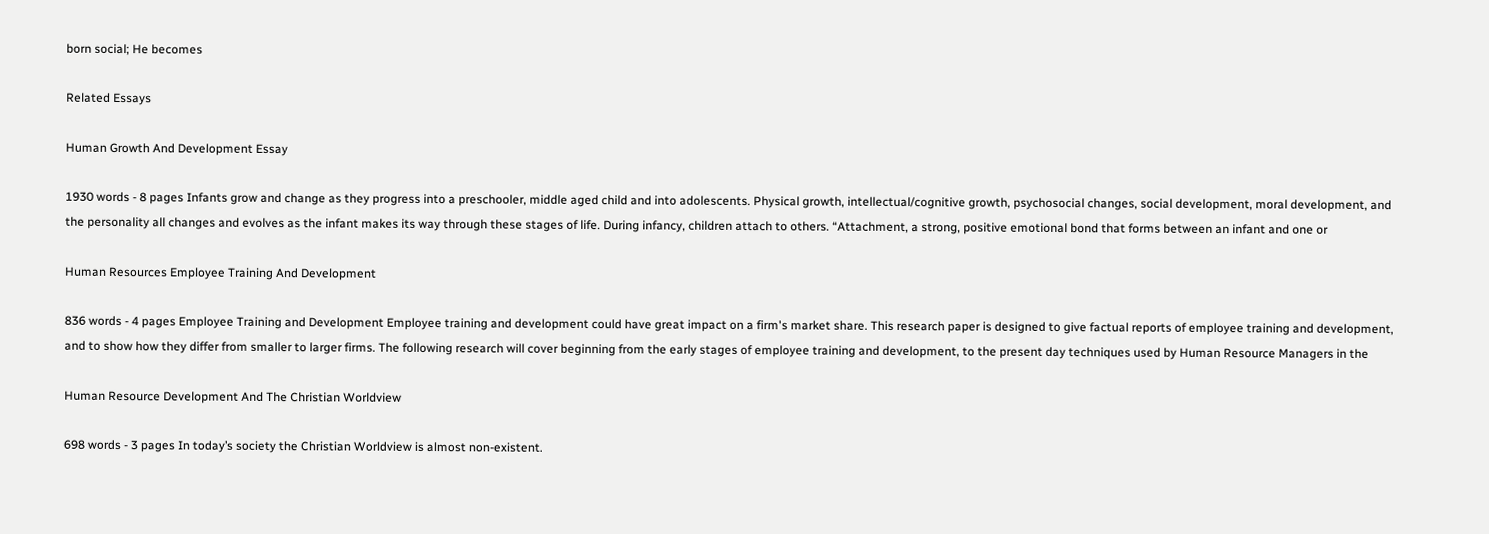born social; He becomes

Related Essays

Human Growth And Development Essay

1930 words - 8 pages Infants grow and change as they progress into a preschooler, middle aged child and into adolescents. Physical growth, intellectual/cognitive growth, psychosocial changes, social development, moral development, and the personality all changes and evolves as the infant makes its way through these stages of life. During infancy, children attach to others. “Attachment, a strong, positive emotional bond that forms between an infant and one or

Human Resources Employee Training And Development

836 words - 4 pages Employee Training and Development Employee training and development could have great impact on a firm's market share. This research paper is designed to give factual reports of employee training and development, and to show how they differ from smaller to larger firms. The following research will cover beginning from the early stages of employee training and development, to the present day techniques used by Human Resource Managers in the

Human Resource Development And The Christian Worldview

698 words - 3 pages In today’s society the Christian Worldview is almost non-existent.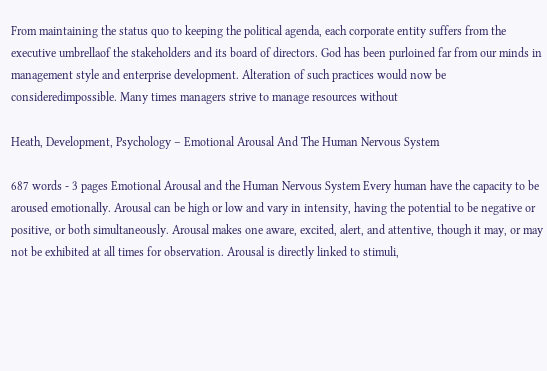From maintaining the status quo to keeping the political agenda, each corporate entity suffers from the executive umbrellaof the stakeholders and its board of directors. God has been purloined far from our minds in management style and enterprise development. Alteration of such practices would now be consideredimpossible. Many times managers strive to manage resources without

Heath, Development, Psychology – Emotional Arousal And The Human Nervous System

687 words - 3 pages Emotional Arousal and the Human Nervous System Every human have the capacity to be aroused emotionally. Arousal can be high or low and vary in intensity, having the potential to be negative or positive, or both simultaneously. Arousal makes one aware, excited, alert, and attentive, though it may, or may not be exhibited at all times for observation. Arousal is directly linked to stimuli,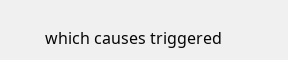which causes triggered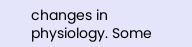changes in physiology. Some